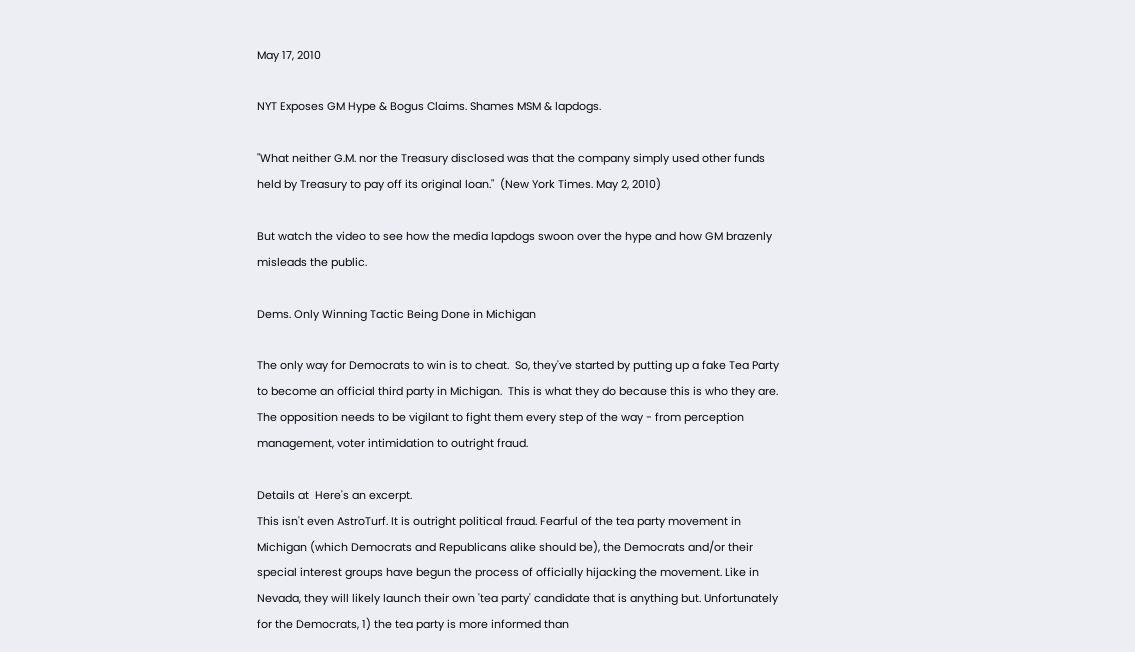May 17, 2010

NYT Exposes GM Hype & Bogus Claims. Shames MSM & lapdogs.

"What neither G.M. nor the Treasury disclosed was that the company simply used other funds held by Treasury to pay off its original loan."  (New York Times. May 2, 2010)

But watch the video to see how the media lapdogs swoon over the hype and how GM brazenly misleads the public.

Dems. Only Winning Tactic Being Done in Michigan

The only way for Democrats to win is to cheat.  So, they've started by putting up a fake Tea Party to become an official third party in Michigan.  This is what they do because this is who they are.  The opposition needs to be vigilant to fight them every step of the way - from perception management, voter intimidation to outright fraud.

Details at  Here's an excerpt.
This isn't even AstroTurf. It is outright political fraud. Fearful of the tea party movement in Michigan (which Democrats and Republicans alike should be), the Democrats and/or their special interest groups have begun the process of officially hijacking the movement. Like in Nevada, they will likely launch their own 'tea party' candidate that is anything but. Unfortunately for the Democrats, 1) the tea party is more informed than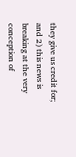they give us credit for; and 2) this news is breaking at the very conception of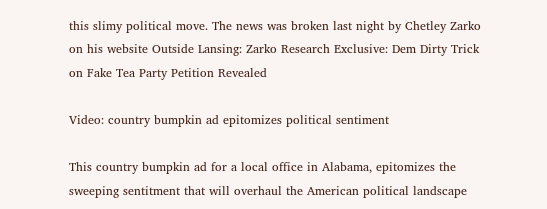this slimy political move. The news was broken last night by Chetley Zarko on his website Outside Lansing: Zarko Research Exclusive: Dem Dirty Trick on Fake Tea Party Petition Revealed

Video: country bumpkin ad epitomizes political sentiment

This country bumpkin ad for a local office in Alabama, epitomizes the sweeping sentitment that will overhaul the American political landscape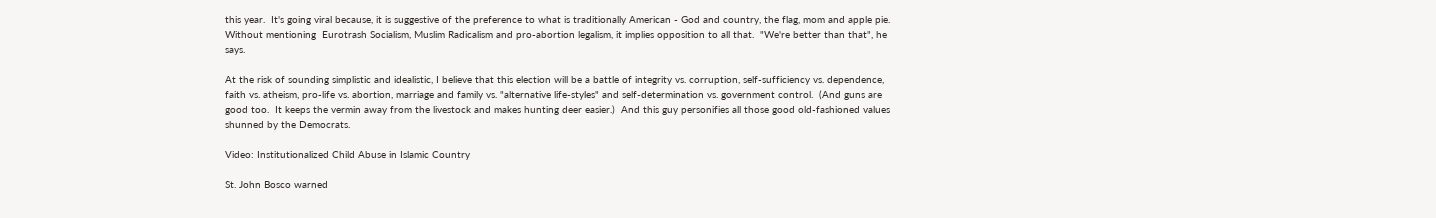this year.  It's going viral because, it is suggestive of the preference to what is traditionally American - God and country, the flag, mom and apple pie.  Without mentioning  Eurotrash Socialism, Muslim Radicalism and pro-abortion legalism, it implies opposition to all that.  "We're better than that", he says.

At the risk of sounding simplistic and idealistic, I believe that this election will be a battle of integrity vs. corruption, self-sufficiency vs. dependence, faith vs. atheism, pro-life vs. abortion, marriage and family vs. "alternative life-styles" and self-determination vs. government control.  (And guns are good too.  It keeps the vermin away from the livestock and makes hunting deer easier.)  And this guy personifies all those good old-fashioned values shunned by the Democrats.

Video: Institutionalized Child Abuse in Islamic Country

St. John Bosco warned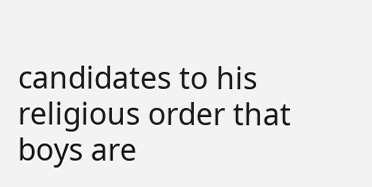candidates to his religious order that boys are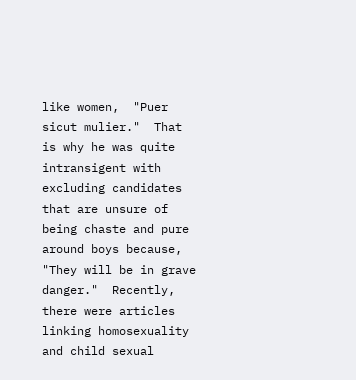like women,  "Puer sicut mulier."  That is why he was quite intransigent with excluding candidates that are unsure of being chaste and pure around boys because, "They will be in grave danger."  Recently, there were articles  linking homosexuality and child sexual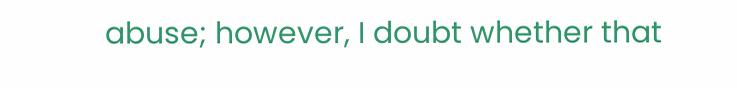abuse; however, I doubt whether that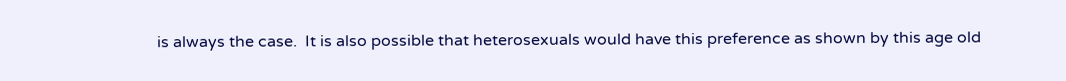is always the case.  It is also possible that heterosexuals would have this preference as shown by this age old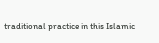traditional practice in this Islamic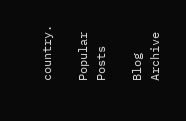country.

Popular Posts

Blog Archive